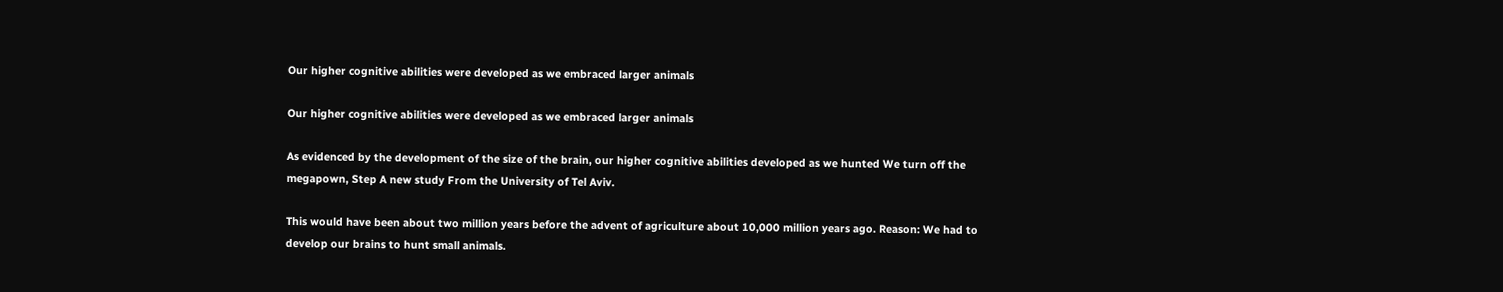Our higher cognitive abilities were developed as we embraced larger animals

Our higher cognitive abilities were developed as we embraced larger animals

As evidenced by the development of the size of the brain, our higher cognitive abilities developed as we hunted We turn off the megapown, Step A new study From the University of Tel Aviv.

This would have been about two million years before the advent of agriculture about 10,000 million years ago. Reason: We had to develop our brains to hunt small animals.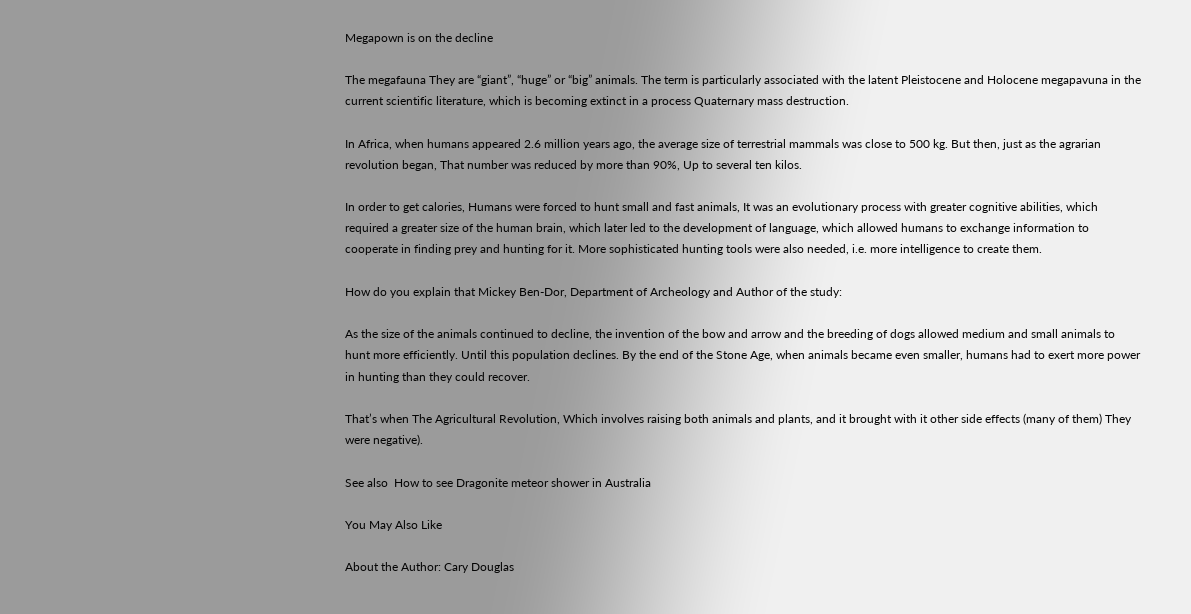Megapown is on the decline

The megafauna They are “giant”, “huge” or “big” animals. The term is particularly associated with the latent Pleistocene and Holocene megapavuna in the current scientific literature, which is becoming extinct in a process Quaternary mass destruction.

In Africa, when humans appeared 2.6 million years ago, the average size of terrestrial mammals was close to 500 kg. But then, just as the agrarian revolution began, That number was reduced by more than 90%, Up to several ten kilos.

In order to get calories, Humans were forced to hunt small and fast animals, It was an evolutionary process with greater cognitive abilities, which required a greater size of the human brain, which later led to the development of language, which allowed humans to exchange information to cooperate in finding prey and hunting for it. More sophisticated hunting tools were also needed, i.e. more intelligence to create them.

How do you explain that Mickey Ben-Dor, Department of Archeology and Author of the study:

As the size of the animals continued to decline, the invention of the bow and arrow and the breeding of dogs allowed medium and small animals to hunt more efficiently. Until this population declines. By the end of the Stone Age, when animals became even smaller, humans had to exert more power in hunting than they could recover.

That’s when The Agricultural Revolution, Which involves raising both animals and plants, and it brought with it other side effects (many of them) They were negative).

See also  How to see Dragonite meteor shower in Australia

You May Also Like

About the Author: Cary Douglas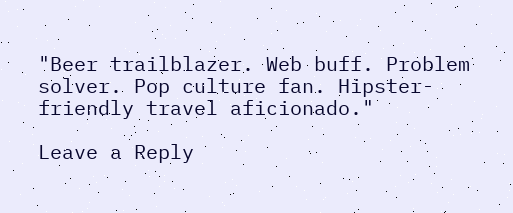"Beer trailblazer. Web buff. Problem solver. Pop culture fan. Hipster-friendly travel aficionado."

Leave a Reply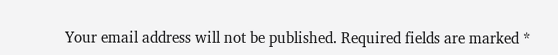Your email address will not be published. Required fields are marked *